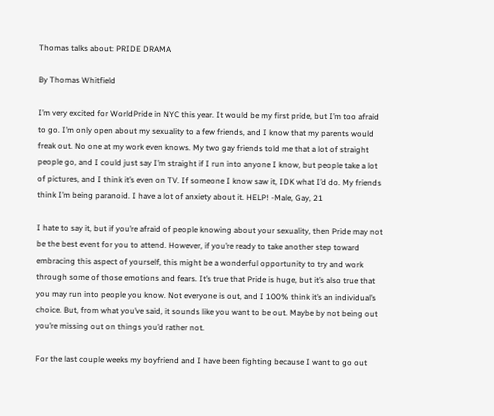Thomas talks about: PRIDE DRAMA

By Thomas Whitfield

I’m very excited for WorldPride in NYC this year. It would be my first pride, but I’m too afraid to go. I’m only open about my sexuality to a few friends, and I know that my parents would freak out. No one at my work even knows. My two gay friends told me that a lot of straight people go, and I could just say I’m straight if I run into anyone I know, but people take a lot of pictures, and I think it’s even on TV. If someone I know saw it, IDK what I’d do. My friends think I’m being paranoid. I have a lot of anxiety about it. HELP! -Male, Gay, 21

I hate to say it, but if you’re afraid of people knowing about your sexuality, then Pride may not be the best event for you to attend. However, if you’re ready to take another step toward embracing this aspect of yourself, this might be a wonderful opportunity to try and work through some of those emotions and fears. It’s true that Pride is huge, but it’s also true that you may run into people you know. Not everyone is out, and I 100% think it’s an individual’s choice. But, from what you’ve said, it sounds like you want to be out. Maybe by not being out you’re missing out on things you’d rather not.

For the last couple weeks my boyfriend and I have been fighting because I want to go out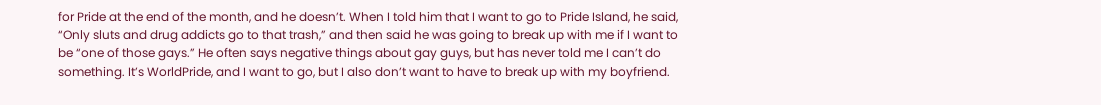for Pride at the end of the month, and he doesn’t. When I told him that I want to go to Pride Island, he said, “Only sluts and drug addicts go to that trash,” and then said he was going to break up with me if I want to be “one of those gays.” He often says negative things about gay guys, but has never told me I can’t do something. It’s WorldPride, and I want to go, but I also don’t want to have to break up with my boyfriend.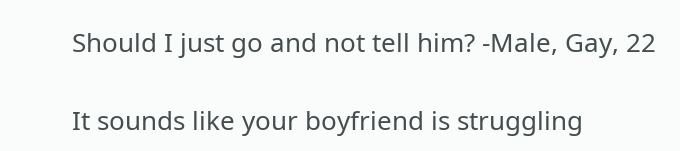Should I just go and not tell him? -Male, Gay, 22

It sounds like your boyfriend is struggling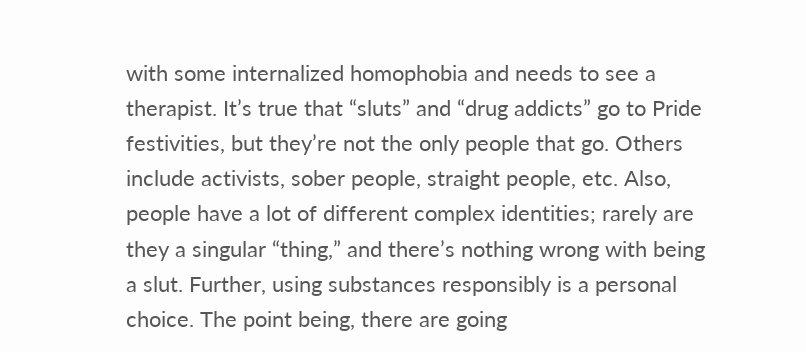with some internalized homophobia and needs to see a therapist. It’s true that “sluts” and “drug addicts” go to Pride festivities, but they’re not the only people that go. Others include activists, sober people, straight people, etc. Also, people have a lot of different complex identities; rarely are they a singular “thing,” and there’s nothing wrong with being a slut. Further, using substances responsibly is a personal choice. The point being, there are going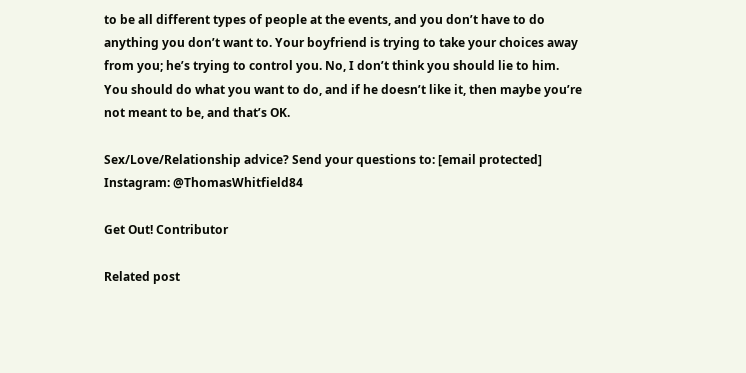to be all different types of people at the events, and you don’t have to do anything you don’t want to. Your boyfriend is trying to take your choices away from you; he’s trying to control you. No, I don’t think you should lie to him. You should do what you want to do, and if he doesn’t like it, then maybe you’re not meant to be, and that’s OK.

Sex/Love/Relationship advice? Send your questions to: [email protected] Instagram: @ThomasWhitfield84

Get Out! Contributor

Related post